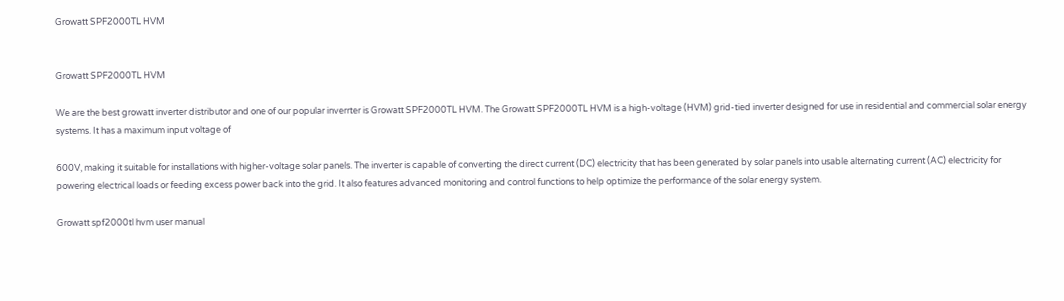Growatt SPF2000TL HVM


Growatt SPF2000TL HVM

We are the best growatt inverter distributor and one of our popular inverrter is Growatt SPF2000TL HVM. The Growatt SPF2000TL HVM is a high-voltage (HVM) grid-tied inverter designed for use in residential and commercial solar energy systems. It has a maximum input voltage of

600V, making it suitable for installations with higher-voltage solar panels. The inverter is capable of converting the direct current (DC) electricity that has been generated by solar panels into usable alternating current (AC) electricity for powering electrical loads or feeding excess power back into the grid. It also features advanced monitoring and control functions to help optimize the performance of the solar energy system.

Growatt spf2000tl hvm user manual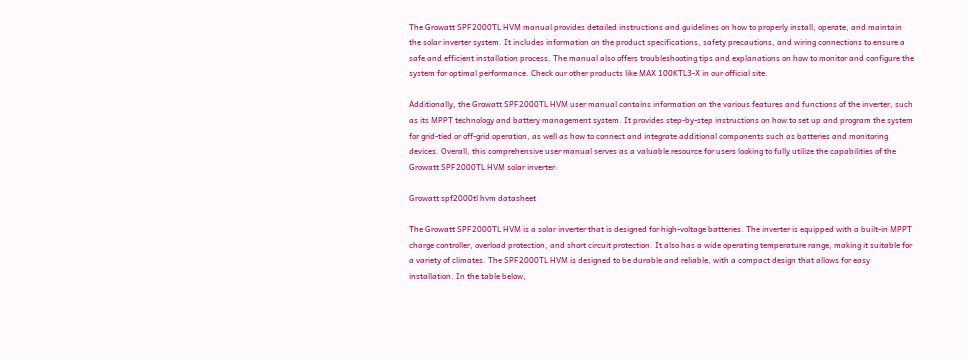The Growatt SPF2000TL HVM manual provides detailed instructions and guidelines on how to properly install, operate, and maintain the solar inverter system. It includes information on the product specifications, safety precautions, and wiring connections to ensure a safe and efficient installation process. The manual also offers troubleshooting tips and explanations on how to monitor and configure the system for optimal performance. Check our other products like MAX 100KTL3-X in our official site.

Additionally, the Growatt SPF2000TL HVM user manual contains information on the various features and functions of the inverter, such as its MPPT technology and battery management system. It provides step-by-step instructions on how to set up and program the system for grid-tied or off-grid operation, as well as how to connect and integrate additional components such as batteries and monitoring devices. Overall, this comprehensive user manual serves as a valuable resource for users looking to fully utilize the capabilities of the Growatt SPF2000TL HVM solar inverter.

Growatt spf2000tl hvm datasheet

The Growatt SPF2000TL HVM is a solar inverter that is designed for high-voltage batteries. The inverter is equipped with a built-in MPPT charge controller, overload protection, and short circuit protection. It also has a wide operating temperature range, making it suitable for a variety of climates. The SPF2000TL HVM is designed to be durable and reliable, with a compact design that allows for easy installation. In the table below,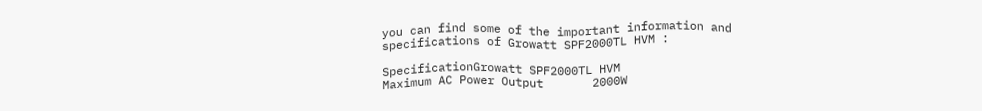you can find some of the important information and specifications of Growatt SPF2000TL HVM :

SpecificationGrowatt SPF2000TL HVM
Maximum AC Power Output       2000W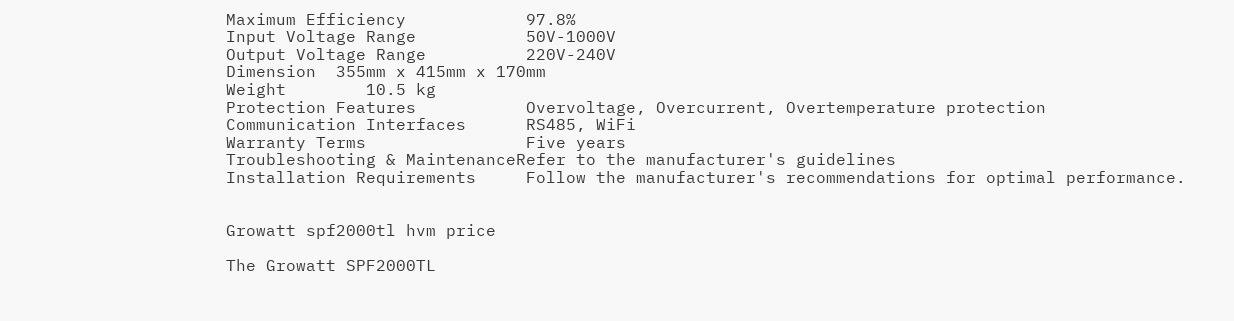Maximum Efficiency            97.8%
Input Voltage Range           50V-1000V
Output Voltage Range          220V-240V
Dimension  355mm x 415mm x 170mm
Weight        10.5 kg
Protection Features           Overvoltage, Overcurrent, Overtemperature protection
Communication Interfaces      RS485, WiFi
Warranty Terms                Five years
Troubleshooting & MaintenanceRefer to the manufacturer's guidelines
Installation Requirements     Follow the manufacturer's recommendations for optimal performance.


Growatt spf2000tl hvm price

The Growatt SPF2000TL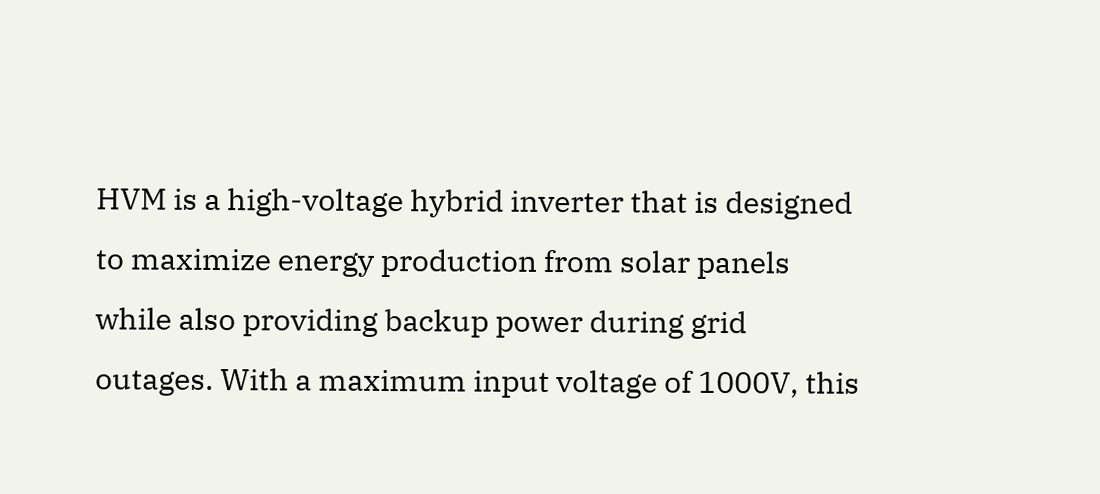HVM is a high-voltage hybrid inverter that is designed to maximize energy production from solar panels while also providing backup power during grid outages. With a maximum input voltage of 1000V, this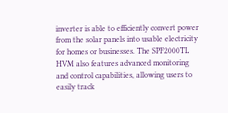inverter is able to efficiently convert power from the solar panels into usable electricity for homes or businesses. The SPF2000TL HVM also features advanced monitoring and control capabilities, allowing users to easily track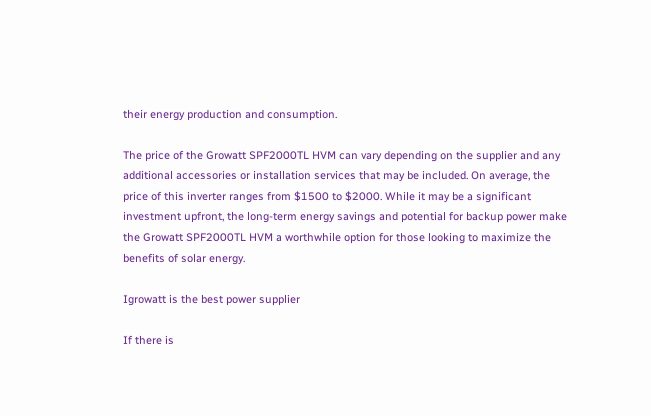their energy production and consumption.

The price of the Growatt SPF2000TL HVM can vary depending on the supplier and any additional accessories or installation services that may be included. On average, the price of this inverter ranges from $1500 to $2000. While it may be a significant investment upfront, the long-term energy savings and potential for backup power make the Growatt SPF2000TL HVM a worthwhile option for those looking to maximize the benefits of solar energy.

Igrowatt is the best power supplier

If there is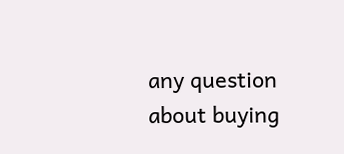any question about buying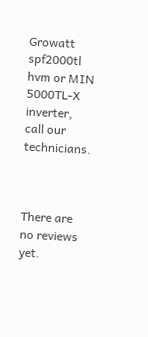Growatt spf2000tl hvm or MIN 5000TL-X inverter, call our technicians.



There are no reviews yet.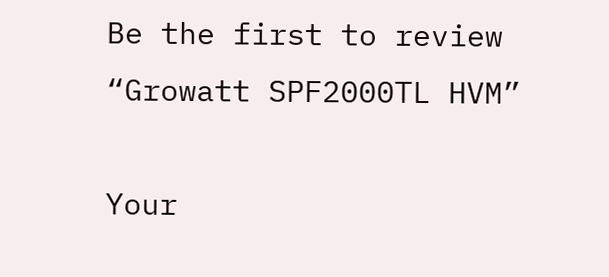Be the first to review “Growatt SPF2000TL HVM”

Your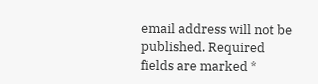email address will not be published. Required fields are marked *